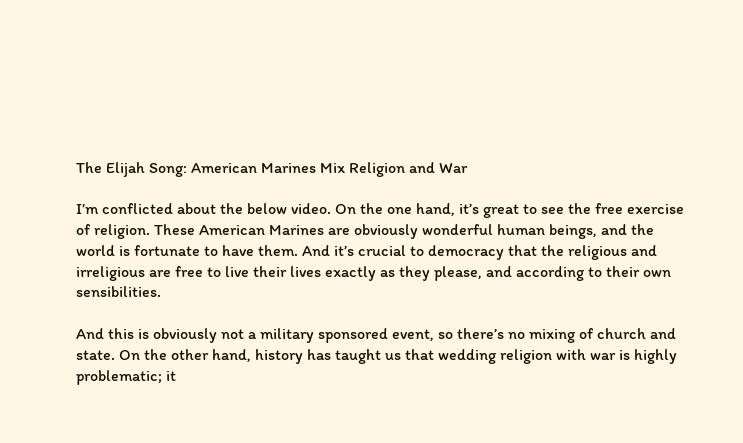The Elijah Song: American Marines Mix Religion and War

I’m conflicted about the below video. On the one hand, it’s great to see the free exercise of religion. These American Marines are obviously wonderful human beings, and the world is fortunate to have them. And it’s crucial to democracy that the religious and irreligious are free to live their lives exactly as they please, and according to their own sensibilities.

And this is obviously not a military sponsored event, so there’s no mixing of church and state. On the other hand, history has taught us that wedding religion with war is highly problematic; it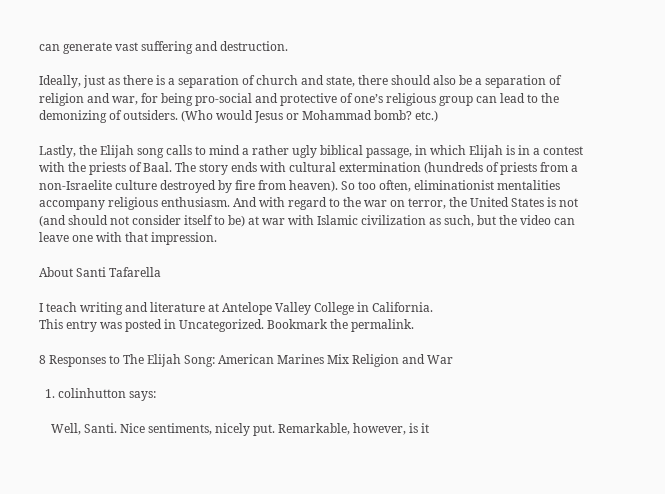can generate vast suffering and destruction.

Ideally, just as there is a separation of church and state, there should also be a separation of religion and war, for being pro-social and protective of one’s religious group can lead to the demonizing of outsiders. (Who would Jesus or Mohammad bomb? etc.)

Lastly, the Elijah song calls to mind a rather ugly biblical passage, in which Elijah is in a contest with the priests of Baal. The story ends with cultural extermination (hundreds of priests from a non-Israelite culture destroyed by fire from heaven). So too often, eliminationist mentalities accompany religious enthusiasm. And with regard to the war on terror, the United States is not (and should not consider itself to be) at war with Islamic civilization as such, but the video can leave one with that impression.

About Santi Tafarella

I teach writing and literature at Antelope Valley College in California.
This entry was posted in Uncategorized. Bookmark the permalink.

8 Responses to The Elijah Song: American Marines Mix Religion and War

  1. colinhutton says:

    Well, Santi. Nice sentiments, nicely put. Remarkable, however, is it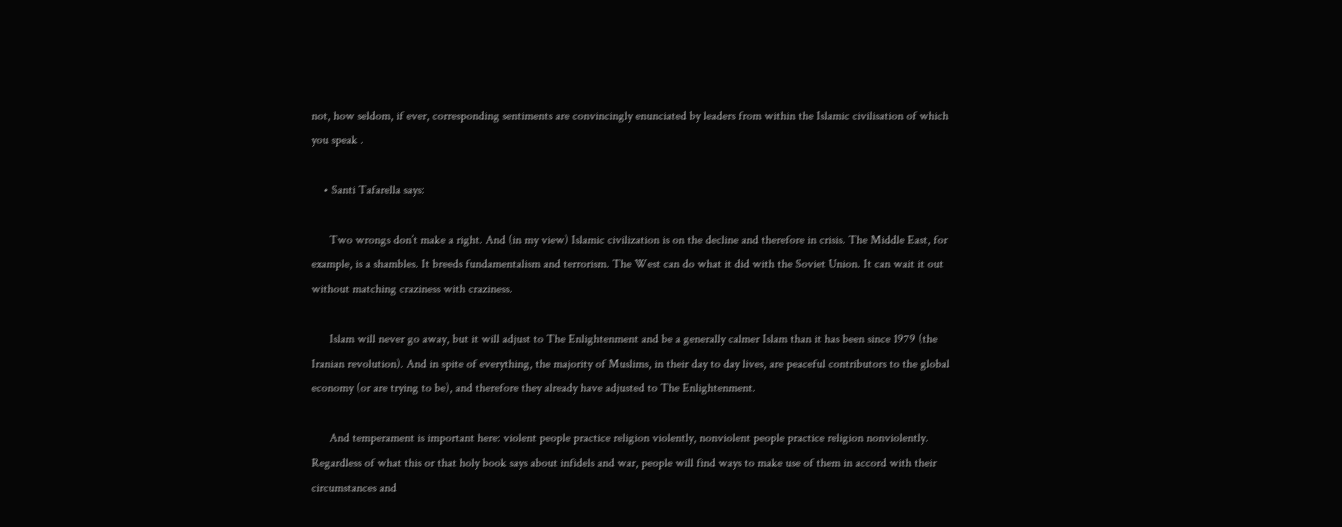not, how seldom, if ever, corresponding sentiments are convincingly enunciated by leaders from within the Islamic civilisation of which you speak .

    • Santi Tafarella says:

      Two wrongs don’t make a right. And (in my view) Islamic civilization is on the decline and therefore in crisis. The Middle East, for example, is a shambles. It breeds fundamentalism and terrorism. The West can do what it did with the Soviet Union. It can wait it out without matching craziness with craziness.

      Islam will never go away, but it will adjust to The Enlightenment and be a generally calmer Islam than it has been since 1979 (the Iranian revolution). And in spite of everything, the majority of Muslims, in their day to day lives, are peaceful contributors to the global economy (or are trying to be), and therefore they already have adjusted to The Enlightenment.

      And temperament is important here: violent people practice religion violently, nonviolent people practice religion nonviolently. Regardless of what this or that holy book says about infidels and war, people will find ways to make use of them in accord with their circumstances and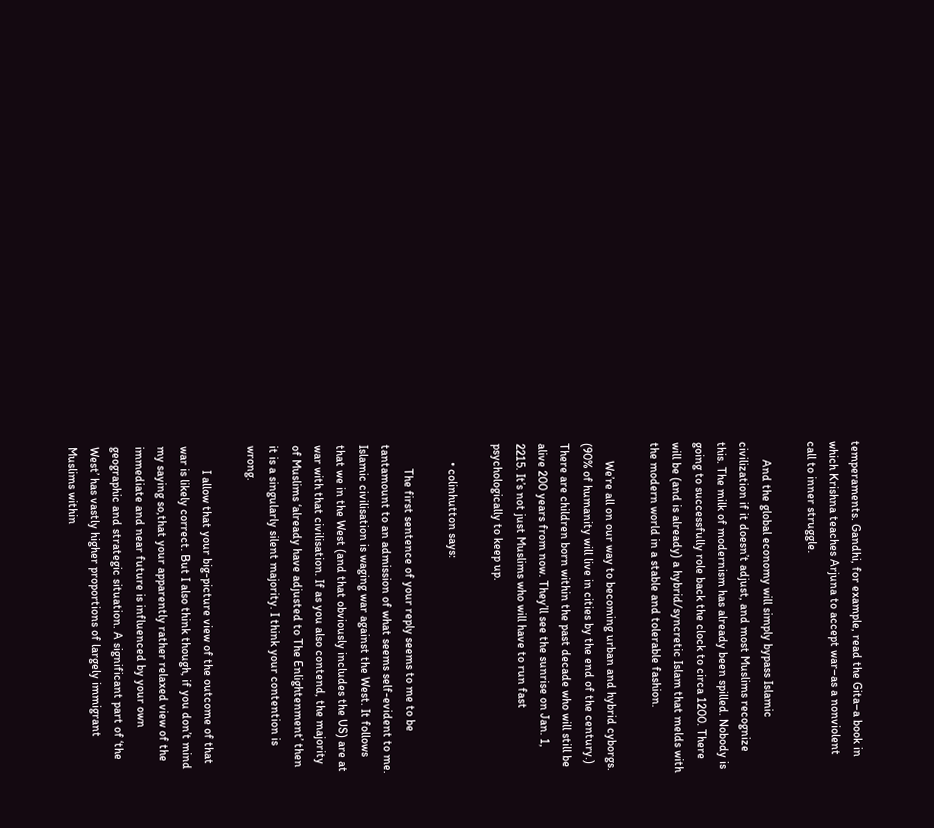temperaments. Gandhi, for example, read the Gita–a book in which Krishna teaches Arjuna to accept war–as a nonviolent call to inner struggle.

      And the global economy will simply bypass Islamic civilization if it doesn’t adjust, and most Muslims recognize this. The milk of modernism has already been spilled. Nobody is going to successfully role back the clock to circa 1200. There will be (and is already) a hybrid/syncretic Islam that melds with the modern world in a stable and tolerable fashion.

      We’re all on our way to becoming urban and hybrid cyborgs. (90% of humanity will live in cities by the end of the century.) There are children born within the past decade who will still be alive 200 years from now. They’ll see the sunrise on Jan. 1, 2215. It’s not just Muslims who will have to run fast psychologically to keep up.

      • colinhutton says:

        The first sentence of your reply seems to me to be tantamount to an admission of what seems self-evident to me. Islamic civilisation is waging war against the West. It follows that we in the West (and that obviously includes the US) are at war with that civilisation. If as you also contend, the majority of Muslims ‘already have adjusted to The Enlightenment’ then it is a singularly silent majority. I think your contention is wrong.

        I allow that your big-picture view of the outcome of that war is likely correct. But I also think though, if you don’t mind my saying so,that your apparently rather relaxed view of the immediate and near future is influenced by your own geographic and strategic situation. A significant part of ‘the West’ has vastly higher proportions of largely immigrant Muslims within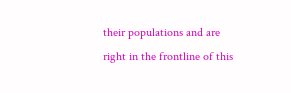their populations and are right in the frontline of this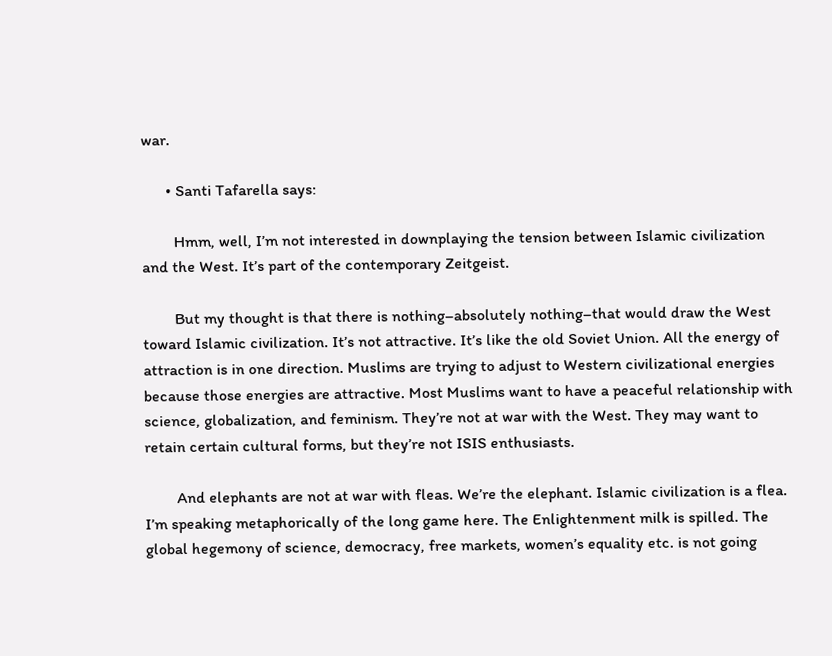war.

      • Santi Tafarella says:

        Hmm, well, I’m not interested in downplaying the tension between Islamic civilization and the West. It’s part of the contemporary Zeitgeist.

        But my thought is that there is nothing–absolutely nothing–that would draw the West toward Islamic civilization. It’s not attractive. It’s like the old Soviet Union. All the energy of attraction is in one direction. Muslims are trying to adjust to Western civilizational energies because those energies are attractive. Most Muslims want to have a peaceful relationship with science, globalization, and feminism. They’re not at war with the West. They may want to retain certain cultural forms, but they’re not ISIS enthusiasts.

        And elephants are not at war with fleas. We’re the elephant. Islamic civilization is a flea. I’m speaking metaphorically of the long game here. The Enlightenment milk is spilled. The global hegemony of science, democracy, free markets, women’s equality etc. is not going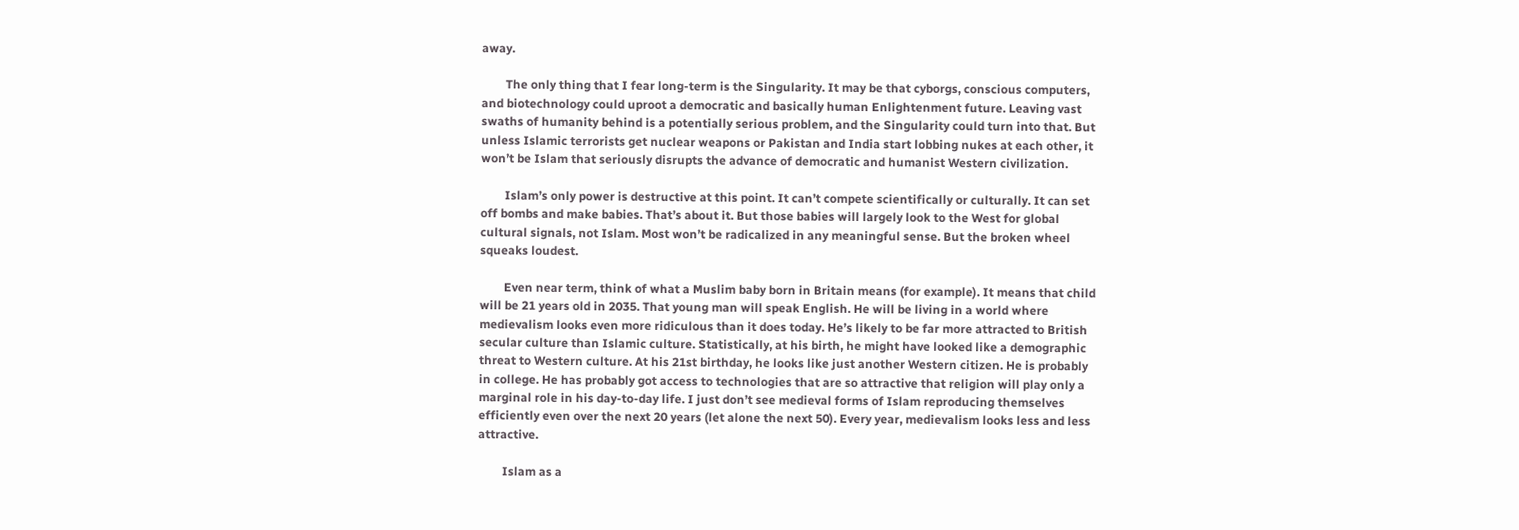away.

        The only thing that I fear long-term is the Singularity. It may be that cyborgs, conscious computers, and biotechnology could uproot a democratic and basically human Enlightenment future. Leaving vast swaths of humanity behind is a potentially serious problem, and the Singularity could turn into that. But unless Islamic terrorists get nuclear weapons or Pakistan and India start lobbing nukes at each other, it won’t be Islam that seriously disrupts the advance of democratic and humanist Western civilization.

        Islam’s only power is destructive at this point. It can’t compete scientifically or culturally. It can set off bombs and make babies. That’s about it. But those babies will largely look to the West for global cultural signals, not Islam. Most won’t be radicalized in any meaningful sense. But the broken wheel squeaks loudest.

        Even near term, think of what a Muslim baby born in Britain means (for example). It means that child will be 21 years old in 2035. That young man will speak English. He will be living in a world where medievalism looks even more ridiculous than it does today. He’s likely to be far more attracted to British secular culture than Islamic culture. Statistically, at his birth, he might have looked like a demographic threat to Western culture. At his 21st birthday, he looks like just another Western citizen. He is probably in college. He has probably got access to technologies that are so attractive that religion will play only a marginal role in his day-to-day life. I just don’t see medieval forms of Islam reproducing themselves efficiently even over the next 20 years (let alone the next 50). Every year, medievalism looks less and less attractive.

        Islam as a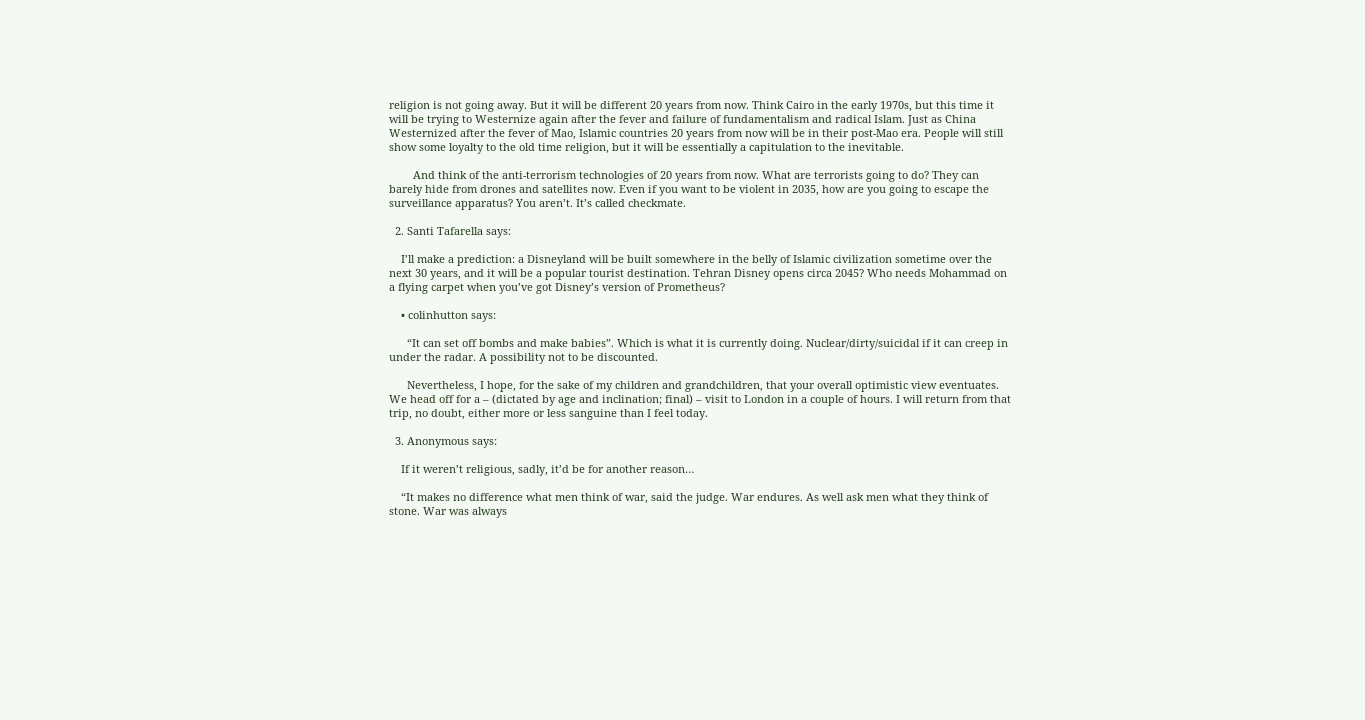religion is not going away. But it will be different 20 years from now. Think Cairo in the early 1970s, but this time it will be trying to Westernize again after the fever and failure of fundamentalism and radical Islam. Just as China Westernized after the fever of Mao, Islamic countries 20 years from now will be in their post-Mao era. People will still show some loyalty to the old time religion, but it will be essentially a capitulation to the inevitable.

        And think of the anti-terrorism technologies of 20 years from now. What are terrorists going to do? They can barely hide from drones and satellites now. Even if you want to be violent in 2035, how are you going to escape the surveillance apparatus? You aren’t. It’s called checkmate.

  2. Santi Tafarella says:

    I’ll make a prediction: a Disneyland will be built somewhere in the belly of Islamic civilization sometime over the next 30 years, and it will be a popular tourist destination. Tehran Disney opens circa 2045? Who needs Mohammad on a flying carpet when you’ve got Disney’s version of Prometheus?

    • colinhutton says:

      “It can set off bombs and make babies”. Which is what it is currently doing. Nuclear/dirty/suicidal if it can creep in under the radar. A possibility not to be discounted.

      Nevertheless, I hope, for the sake of my children and grandchildren, that your overall optimistic view eventuates. We head off for a – (dictated by age and inclination; final) – visit to London in a couple of hours. I will return from that trip, no doubt, either more or less sanguine than I feel today.

  3. Anonymous says:

    If it weren’t religious, sadly, it’d be for another reason…

    “It makes no difference what men think of war, said the judge. War endures. As well ask men what they think of stone. War was always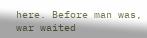here. Before man was, war waited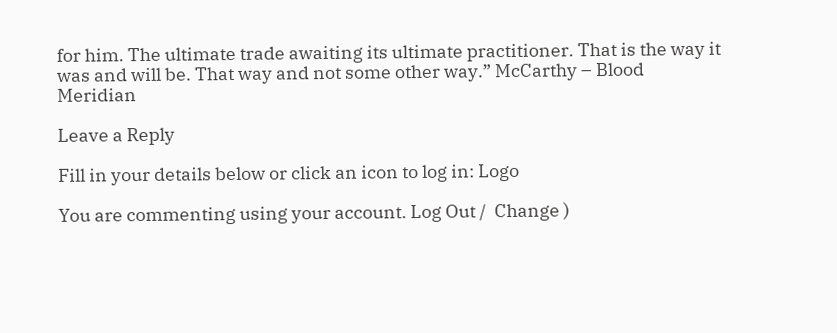for him. The ultimate trade awaiting its ultimate practitioner. That is the way it was and will be. That way and not some other way.” McCarthy – Blood Meridian

Leave a Reply

Fill in your details below or click an icon to log in: Logo

You are commenting using your account. Log Out /  Change )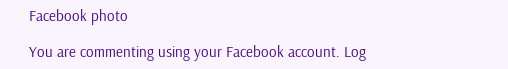Facebook photo

You are commenting using your Facebook account. Log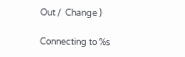Out /  Change )

Connecting to %s